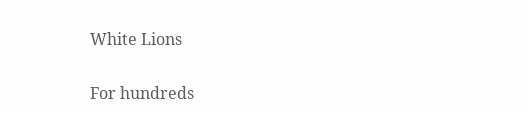White Lions

For hundreds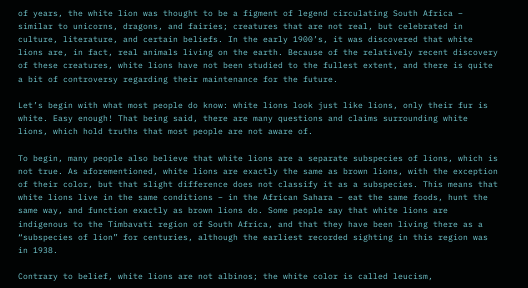of years, the white lion was thought to be a figment of legend circulating South Africa – similar to unicorns, dragons, and fairies; creatures that are not real, but celebrated in culture, literature, and certain beliefs. In the early 1900’s, it was discovered that white lions are, in fact, real animals living on the earth. Because of the relatively recent discovery of these creatures, white lions have not been studied to the fullest extent, and there is quite a bit of controversy regarding their maintenance for the future.

Let’s begin with what most people do know: white lions look just like lions, only their fur is white. Easy enough! That being said, there are many questions and claims surrounding white lions, which hold truths that most people are not aware of.

To begin, many people also believe that white lions are a separate subspecies of lions, which is not true. As aforementioned, white lions are exactly the same as brown lions, with the exception of their color, but that slight difference does not classify it as a subspecies. This means that white lions live in the same conditions – in the African Sahara – eat the same foods, hunt the same way, and function exactly as brown lions do. Some people say that white lions are indigenous to the Timbavati region of South Africa, and that they have been living there as a “subspecies of lion” for centuries, although the earliest recorded sighting in this region was in 1938.

Contrary to belief, white lions are not albinos; the white color is called leucism,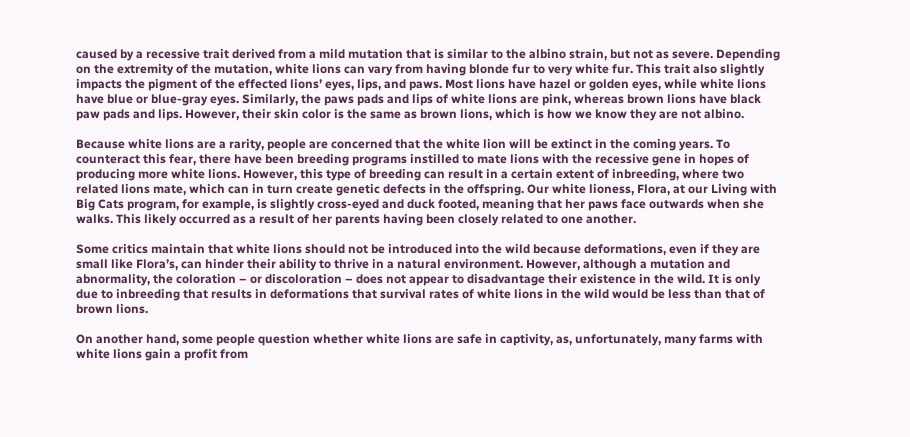caused by a recessive trait derived from a mild mutation that is similar to the albino strain, but not as severe. Depending on the extremity of the mutation, white lions can vary from having blonde fur to very white fur. This trait also slightly impacts the pigment of the effected lions’ eyes, lips, and paws. Most lions have hazel or golden eyes, while white lions have blue or blue-gray eyes. Similarly, the paws pads and lips of white lions are pink, whereas brown lions have black paw pads and lips. However, their skin color is the same as brown lions, which is how we know they are not albino.

Because white lions are a rarity, people are concerned that the white lion will be extinct in the coming years. To counteract this fear, there have been breeding programs instilled to mate lions with the recessive gene in hopes of producing more white lions. However, this type of breeding can result in a certain extent of inbreeding, where two related lions mate, which can in turn create genetic defects in the offspring. Our white lioness, Flora, at our Living with Big Cats program, for example, is slightly cross-eyed and duck footed, meaning that her paws face outwards when she walks. This likely occurred as a result of her parents having been closely related to one another.

Some critics maintain that white lions should not be introduced into the wild because deformations, even if they are small like Flora’s, can hinder their ability to thrive in a natural environment. However, although a mutation and abnormality, the coloration – or discoloration – does not appear to disadvantage their existence in the wild. It is only due to inbreeding that results in deformations that survival rates of white lions in the wild would be less than that of brown lions.

On another hand, some people question whether white lions are safe in captivity, as, unfortunately, many farms with white lions gain a profit from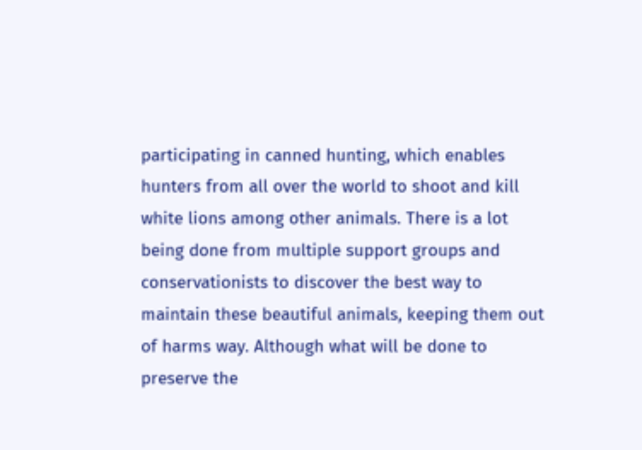participating in canned hunting, which enables hunters from all over the world to shoot and kill white lions among other animals. There is a lot being done from multiple support groups and conservationists to discover the best way to maintain these beautiful animals, keeping them out of harms way. Although what will be done to preserve the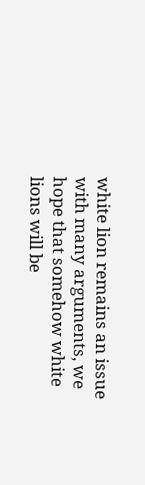white lion remains an issue with many arguments, we hope that somehow white lions will be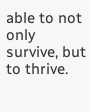able to not only survive, but to thrive.